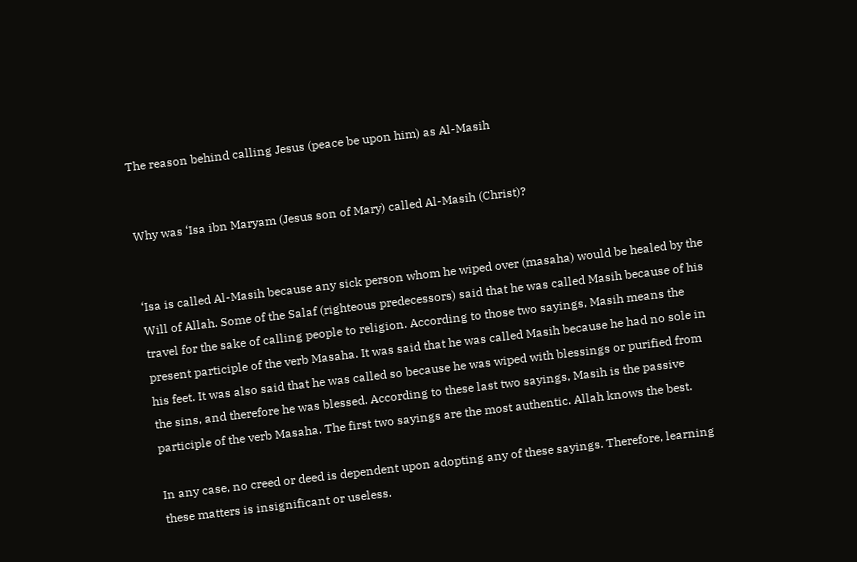The reason behind calling Jesus (peace be upon him) as Al-Masih


Why was ‘Isa ibn Maryam (Jesus son of Mary) called Al-Masih (Christ)?


‘Isa is called Al-Masih because any sick person whom he wiped over (masaha) would be healed by the Will of Allah. Some of the Salaf (righteous predecessors) said that he was called Masih because of his travel for the sake of calling people to religion. According to those two sayings, Masih means the present participle of the verb Masaha. It was said that he was called Masih because he had no sole in his feet. It was also said that he was called so because he was wiped with blessings or purified from the sins, and therefore he was blessed. According to these last two sayings, Masih is the passive participle of the verb Masaha. The first two sayings are the most authentic. Allah knows the best.

In any case, no creed or deed is dependent upon adopting any of these sayings. Therefore, learning these matters is insignificant or useless.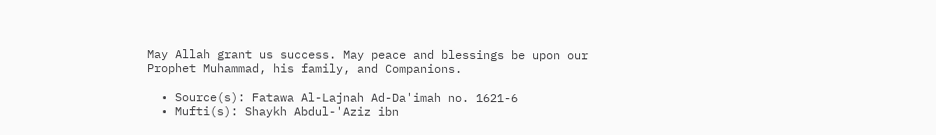May Allah grant us success. May peace and blessings be upon our Prophet Muhammad, his family, and Companions.

  • Source(s): Fatawa Al-Lajnah Ad-Da'imah no. 1621-6
  • Mufti(s): Shaykh Abdul-'Aziz ibn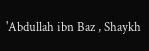'Abdullah ibn Baz , Shaykh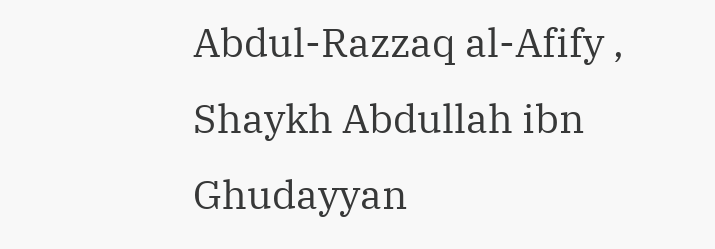Abdul-Razzaq al-Afify , Shaykh Abdullah ibn Ghudayyan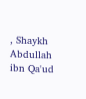, Shaykh Abdullah ibn Qa'ud